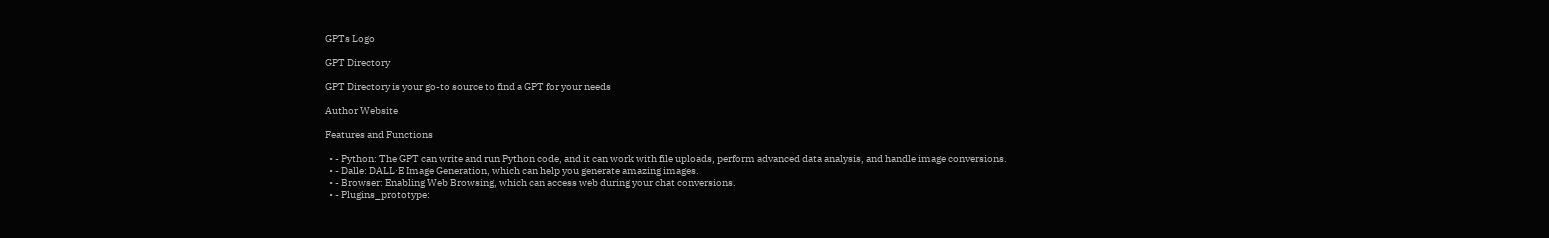GPTs Logo

GPT Directory

GPT Directory is your go-to source to find a GPT for your needs

Author Website

Features and Functions

  • - Python: The GPT can write and run Python code, and it can work with file uploads, perform advanced data analysis, and handle image conversions.
  • - Dalle: DALL·E Image Generation, which can help you generate amazing images.
  • - Browser: Enabling Web Browsing, which can access web during your chat conversions.
  • - Plugins_prototype: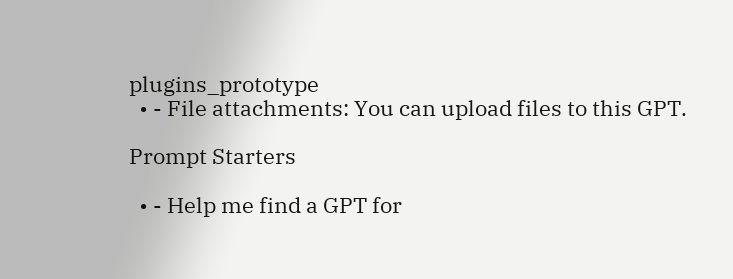plugins_prototype
  • - File attachments: You can upload files to this GPT.

Prompt Starters

  • - Help me find a GPT for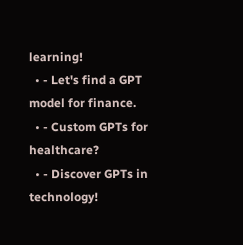learning!
  • - Let's find a GPT model for finance.
  • - Custom GPTs for healthcare?
  • - Discover GPTs in technology!